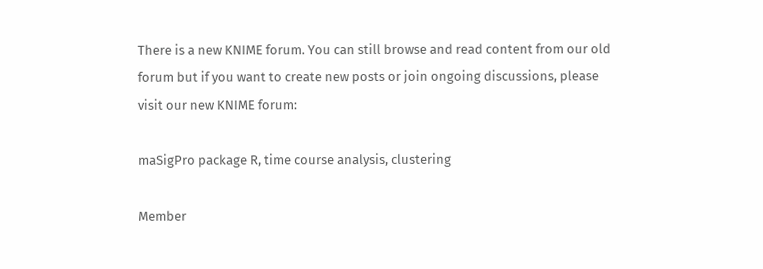There is a new KNIME forum. You can still browse and read content from our old forum but if you want to create new posts or join ongoing discussions, please visit our new KNIME forum:

maSigPro package R, time course analysis, clustering

Member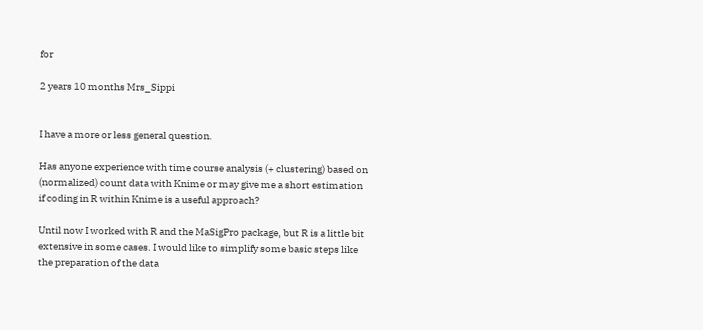for

2 years 10 months Mrs_Sippi


I have a more or less general question.

Has anyone experience with time course analysis (+ clustering) based on (normalized) count data with Knime or may give me a short estimation if coding in R within Knime is a useful approach?

Until now I worked with R and the MaSigPro package, but R is a little bit extensive in some cases. I would like to simplify some basic steps like the preparation of the data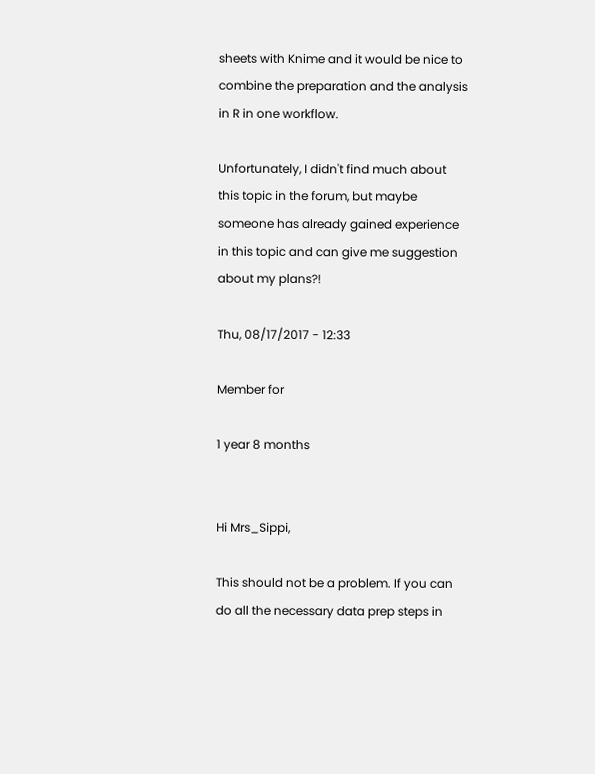sheets with Knime and it would be nice to combine the preparation and the analysis in R in one workflow.

Unfortunately, I didn't find much about this topic in the forum, but maybe someone has already gained experience in this topic and can give me suggestion about my plans?!

Thu, 08/17/2017 - 12:33

Member for

1 year 8 months


Hi Mrs_Sippi,

This should not be a problem. If you can do all the necessary data prep steps in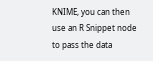KNIME, you can then use an R Snippet node to pass the data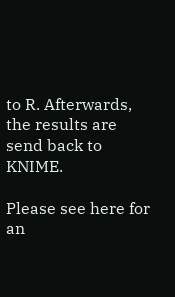to R. Afterwards, the results are send back to KNIME.

Please see here for an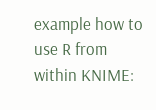example how to use R from within KNIME: